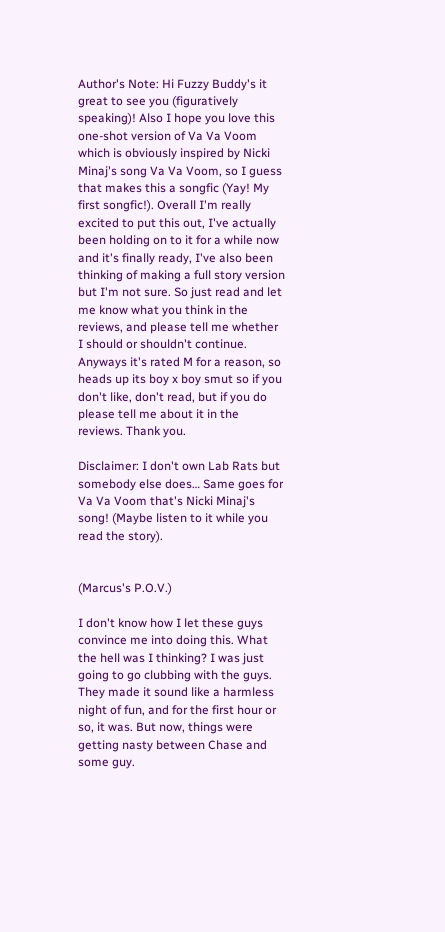Author's Note: Hi Fuzzy Buddy's it great to see you (figuratively speaking)! Also I hope you love this one-shot version of Va Va Voom which is obviously inspired by Nicki Minaj's song Va Va Voom, so I guess that makes this a songfic (Yay! My first songfic!). Overall I'm really excited to put this out, I've actually been holding on to it for a while now and it's finally ready, I've also been thinking of making a full story version but I'm not sure. So just read and let me know what you think in the reviews, and please tell me whether I should or shouldn't continue. Anyways it's rated M for a reason, so heads up its boy x boy smut so if you don't like, don't read, but if you do please tell me about it in the reviews. Thank you.

Disclaimer: I don't own Lab Rats but somebody else does… Same goes for Va Va Voom that's Nicki Minaj's song! (Maybe listen to it while you read the story).


(Marcus's P.O.V.)

I don't know how I let these guys convince me into doing this. What the hell was I thinking? I was just going to go clubbing with the guys. They made it sound like a harmless night of fun, and for the first hour or so, it was. But now, things were getting nasty between Chase and some guy.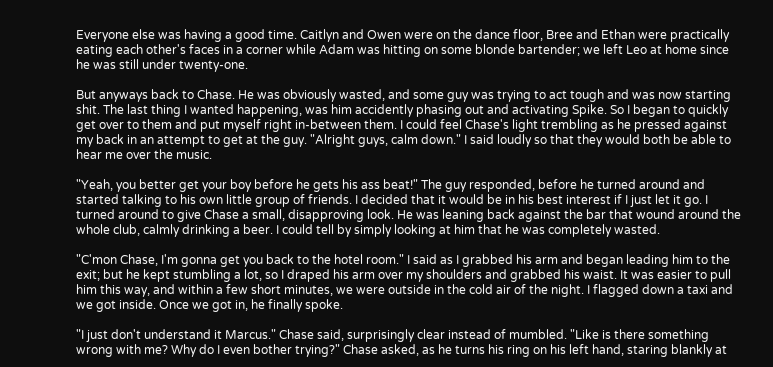Everyone else was having a good time. Caitlyn and Owen were on the dance floor, Bree and Ethan were practically eating each other's faces in a corner while Adam was hitting on some blonde bartender; we left Leo at home since he was still under twenty-one.

But anyways back to Chase. He was obviously wasted, and some guy was trying to act tough and was now starting shit. The last thing I wanted happening, was him accidently phasing out and activating Spike. So I began to quickly get over to them and put myself right in-between them. I could feel Chase's light trembling as he pressed against my back in an attempt to get at the guy. "Alright guys, calm down." I said loudly so that they would both be able to hear me over the music.

"Yeah, you better get your boy before he gets his ass beat!" The guy responded, before he turned around and started talking to his own little group of friends. I decided that it would be in his best interest if I just let it go. I turned around to give Chase a small, disapproving look. He was leaning back against the bar that wound around the whole club, calmly drinking a beer. I could tell by simply looking at him that he was completely wasted.

"C'mon Chase, I'm gonna get you back to the hotel room." I said as I grabbed his arm and began leading him to the exit; but he kept stumbling a lot, so I draped his arm over my shoulders and grabbed his waist. It was easier to pull him this way, and within a few short minutes, we were outside in the cold air of the night. I flagged down a taxi and we got inside. Once we got in, he finally spoke.

"I just don't understand it Marcus." Chase said, surprisingly clear instead of mumbled. "Like is there something wrong with me? Why do I even bother trying?" Chase asked, as he turns his ring on his left hand, staring blankly at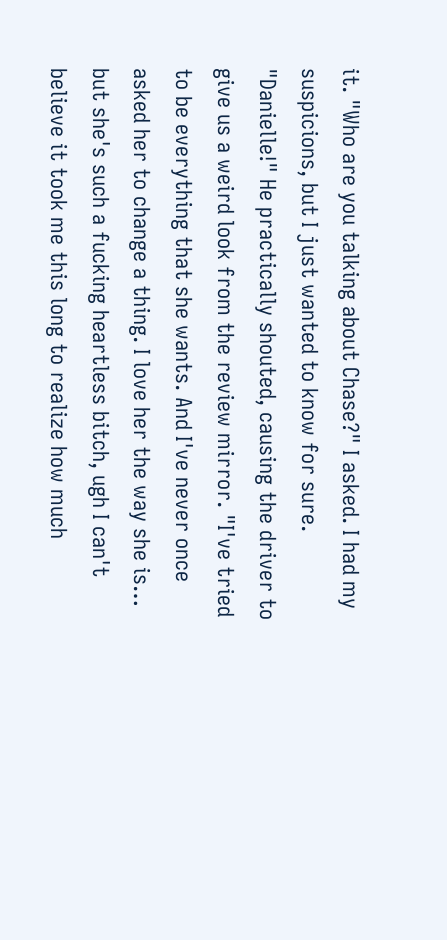it. "Who are you talking about Chase?" I asked. I had my suspicions, but I just wanted to know for sure. "Danielle!" He practically shouted, causing the driver to give us a weird look from the review mirror. "I've tried to be everything that she wants. And I've never once asked her to change a thing. I love her the way she is… but she's such a fucking heartless bitch, ugh I can't believe it took me this long to realize how much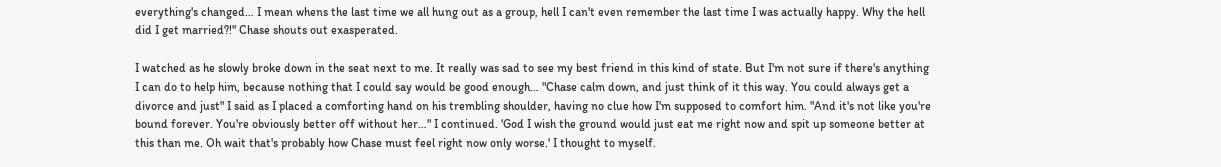everything's changed… I mean whens the last time we all hung out as a group, hell I can't even remember the last time I was actually happy. Why the hell did I get married?!" Chase shouts out exasperated.

I watched as he slowly broke down in the seat next to me. It really was sad to see my best friend in this kind of state. But I'm not sure if there's anything I can do to help him, because nothing that I could say would be good enough… "Chase calm down, and just think of it this way. You could always get a divorce and just" I said as I placed a comforting hand on his trembling shoulder, having no clue how I'm supposed to comfort him. "And it's not like you're bound forever. You're obviously better off without her…" I continued. 'God I wish the ground would just eat me right now and spit up someone better at this than me. Oh wait that's probably how Chase must feel right now only worse.' I thought to myself.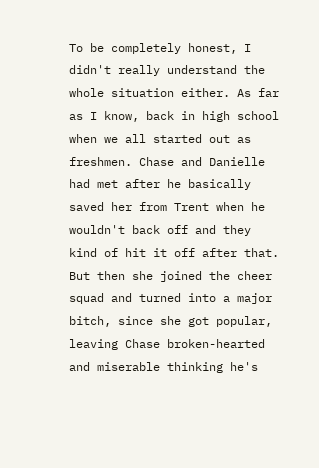To be completely honest, I didn't really understand the whole situation either. As far as I know, back in high school when we all started out as freshmen. Chase and Danielle had met after he basically saved her from Trent when he wouldn't back off and they kind of hit it off after that. But then she joined the cheer squad and turned into a major bitch, since she got popular, leaving Chase broken-hearted and miserable thinking he's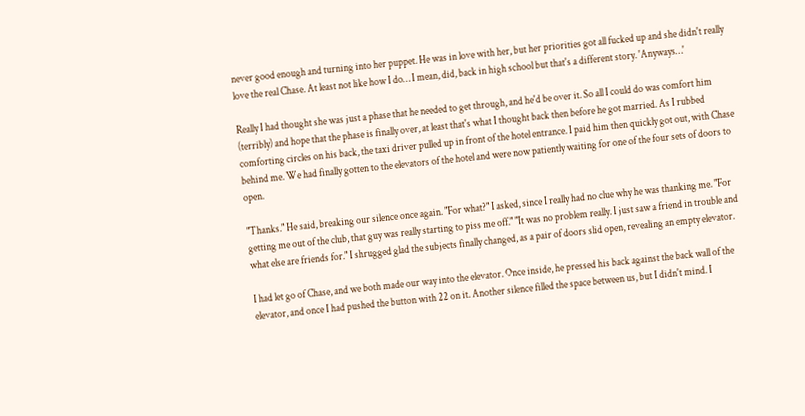never good enough and turning into her puppet. He was in love with her, but her priorities got all fucked up and she didn't really love the real Chase. At least not like how I do… I mean, did, back in high school but that's a different story. 'Anyways…'

Really I had thought she was just a phase that he needed to get through, and he'd be over it. So all I could do was comfort him (terribly) and hope that the phase is finally over, at least that's what I thought back then before he got married. As I rubbed comforting circles on his back, the taxi driver pulled up in front of the hotel entrance. I paid him then quickly got out, with Chase behind me. We had finally gotten to the elevators of the hotel and were now patiently waiting for one of the four sets of doors to open.

"Thanks." He said, breaking our silence once again. "For what?" I asked, since I really had no clue why he was thanking me. "For getting me out of the club, that guy was really starting to piss me off." "It was no problem really. I just saw a friend in trouble and what else are friends for." I shrugged glad the subjects finally changed, as a pair of doors slid open, revealing an empty elevator.

I had let go of Chase, and we both made our way into the elevator. Once inside, he pressed his back against the back wall of the elevator, and once I had pushed the button with 22 on it. Another silence filled the space between us, but I didn't mind. I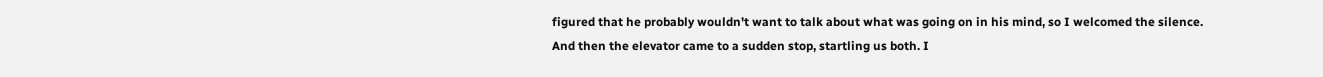figured that he probably wouldn't want to talk about what was going on in his mind, so I welcomed the silence. And then the elevator came to a sudden stop, startling us both. I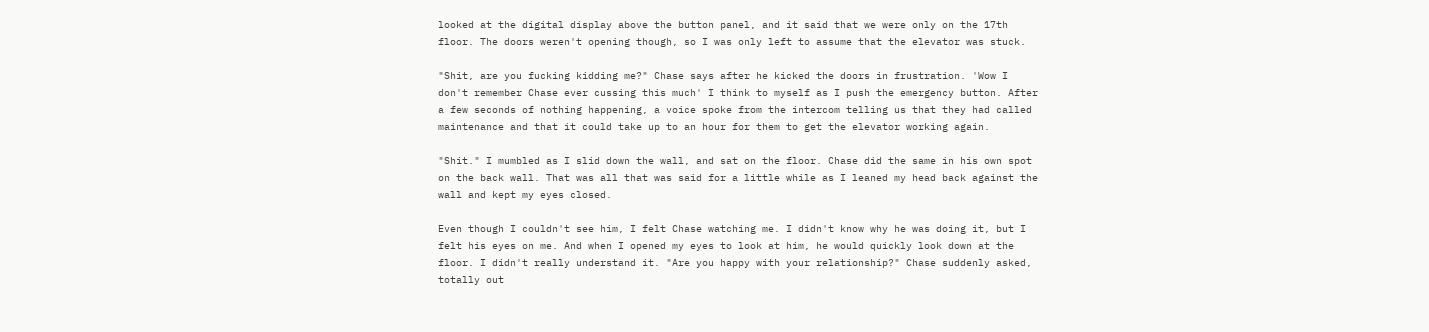looked at the digital display above the button panel, and it said that we were only on the 17th floor. The doors weren't opening though, so I was only left to assume that the elevator was stuck.

"Shit, are you fucking kidding me?" Chase says after he kicked the doors in frustration. 'Wow I don't remember Chase ever cussing this much' I think to myself as I push the emergency button. After a few seconds of nothing happening, a voice spoke from the intercom telling us that they had called maintenance and that it could take up to an hour for them to get the elevator working again.

"Shit." I mumbled as I slid down the wall, and sat on the floor. Chase did the same in his own spot on the back wall. That was all that was said for a little while as I leaned my head back against the wall and kept my eyes closed.

Even though I couldn't see him, I felt Chase watching me. I didn't know why he was doing it, but I felt his eyes on me. And when I opened my eyes to look at him, he would quickly look down at the floor. I didn't really understand it. "Are you happy with your relationship?" Chase suddenly asked, totally out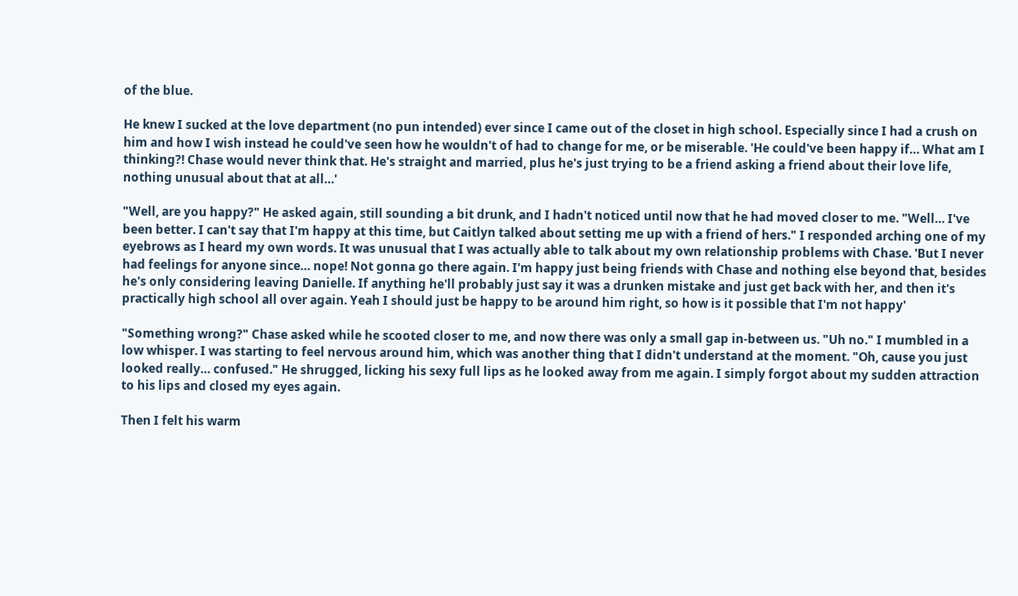of the blue.

He knew I sucked at the love department (no pun intended) ever since I came out of the closet in high school. Especially since I had a crush on him and how I wish instead he could've seen how he wouldn't of had to change for me, or be miserable. 'He could've been happy if… What am I thinking?! Chase would never think that. He's straight and married, plus he's just trying to be a friend asking a friend about their love life, nothing unusual about that at all…'

"Well, are you happy?" He asked again, still sounding a bit drunk, and I hadn't noticed until now that he had moved closer to me. "Well… I've been better. I can't say that I'm happy at this time, but Caitlyn talked about setting me up with a friend of hers." I responded arching one of my eyebrows as I heard my own words. It was unusual that I was actually able to talk about my own relationship problems with Chase. 'But I never had feelings for anyone since… nope! Not gonna go there again. I'm happy just being friends with Chase and nothing else beyond that, besides he's only considering leaving Danielle. If anything he'll probably just say it was a drunken mistake and just get back with her, and then it's practically high school all over again. Yeah I should just be happy to be around him right, so how is it possible that I'm not happy'

"Something wrong?" Chase asked while he scooted closer to me, and now there was only a small gap in-between us. "Uh no." I mumbled in a low whisper. I was starting to feel nervous around him, which was another thing that I didn't understand at the moment. "Oh, cause you just looked really… confused." He shrugged, licking his sexy full lips as he looked away from me again. I simply forgot about my sudden attraction to his lips and closed my eyes again.

Then I felt his warm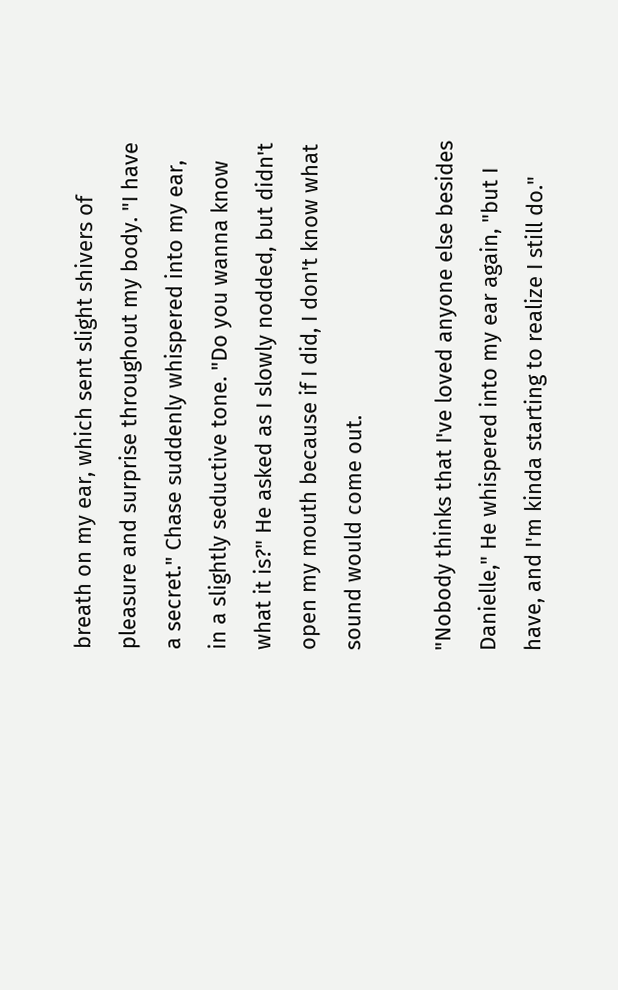breath on my ear, which sent slight shivers of pleasure and surprise throughout my body. "I have a secret." Chase suddenly whispered into my ear, in a slightly seductive tone. "Do you wanna know what it is?" He asked as I slowly nodded, but didn't open my mouth because if I did, I don't know what sound would come out.

"Nobody thinks that I've loved anyone else besides Danielle," He whispered into my ear again, "but I have, and I'm kinda starting to realize I still do."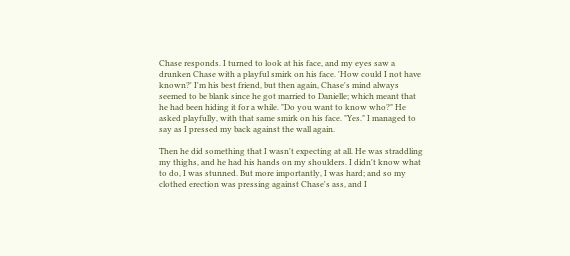Chase responds. I turned to look at his face, and my eyes saw a drunken Chase with a playful smirk on his face. 'How could I not have known?' I'm his best friend, but then again, Chase's mind always seemed to be blank since he got married to Danielle; which meant that he had been hiding it for a while. "Do you want to know who?" He asked playfully, with that same smirk on his face. "Yes." I managed to say as I pressed my back against the wall again.

Then he did something that I wasn't expecting at all. He was straddling my thighs, and he had his hands on my shoulders. I didn't know what to do, I was stunned. But more importantly, I was hard; and so my clothed erection was pressing against Chase's ass, and I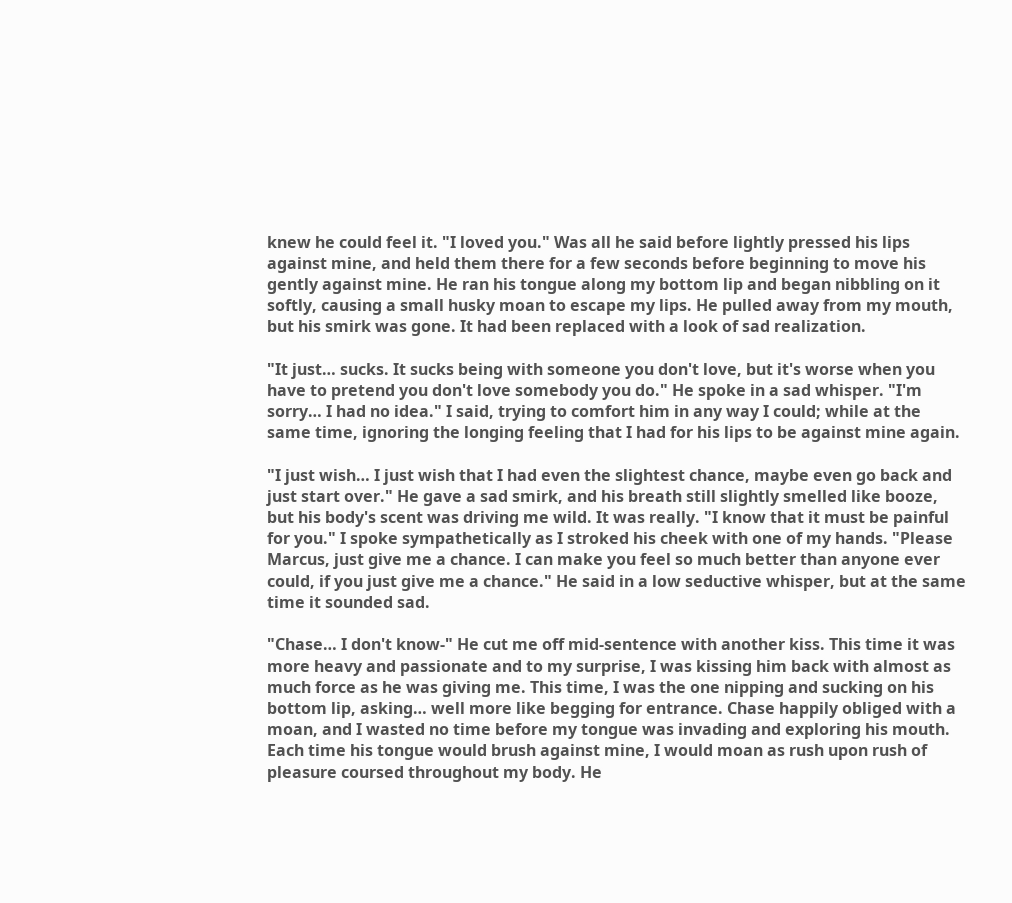knew he could feel it. "I loved you." Was all he said before lightly pressed his lips against mine, and held them there for a few seconds before beginning to move his gently against mine. He ran his tongue along my bottom lip and began nibbling on it softly, causing a small husky moan to escape my lips. He pulled away from my mouth, but his smirk was gone. It had been replaced with a look of sad realization.

"It just… sucks. It sucks being with someone you don't love, but it's worse when you have to pretend you don't love somebody you do." He spoke in a sad whisper. "I'm sorry… I had no idea." I said, trying to comfort him in any way I could; while at the same time, ignoring the longing feeling that I had for his lips to be against mine again.

"I just wish… I just wish that I had even the slightest chance, maybe even go back and just start over." He gave a sad smirk, and his breath still slightly smelled like booze, but his body's scent was driving me wild. It was really. "I know that it must be painful for you." I spoke sympathetically as I stroked his cheek with one of my hands. "Please Marcus, just give me a chance. I can make you feel so much better than anyone ever could, if you just give me a chance." He said in a low seductive whisper, but at the same time it sounded sad.

"Chase… I don't know-" He cut me off mid-sentence with another kiss. This time it was more heavy and passionate and to my surprise, I was kissing him back with almost as much force as he was giving me. This time, I was the one nipping and sucking on his bottom lip, asking… well more like begging for entrance. Chase happily obliged with a moan, and I wasted no time before my tongue was invading and exploring his mouth. Each time his tongue would brush against mine, I would moan as rush upon rush of pleasure coursed throughout my body. He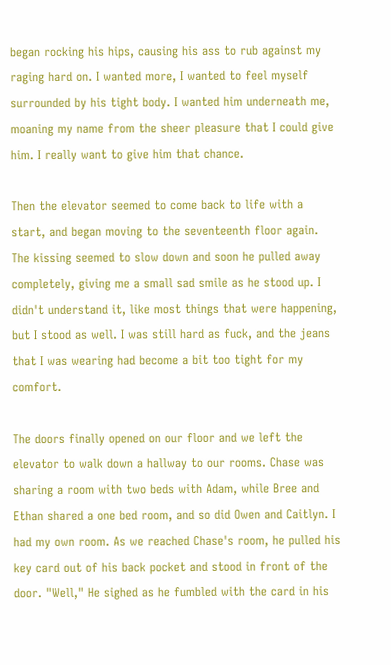began rocking his hips, causing his ass to rub against my raging hard on. I wanted more, I wanted to feel myself surrounded by his tight body. I wanted him underneath me, moaning my name from the sheer pleasure that I could give him. I really want to give him that chance.

Then the elevator seemed to come back to life with a start, and began moving to the seventeenth floor again. The kissing seemed to slow down and soon he pulled away completely, giving me a small sad smile as he stood up. I didn't understand it, like most things that were happening, but I stood as well. I was still hard as fuck, and the jeans that I was wearing had become a bit too tight for my comfort.

The doors finally opened on our floor and we left the elevator to walk down a hallway to our rooms. Chase was sharing a room with two beds with Adam, while Bree and Ethan shared a one bed room, and so did Owen and Caitlyn. I had my own room. As we reached Chase's room, he pulled his key card out of his back pocket and stood in front of the door. "Well," He sighed as he fumbled with the card in his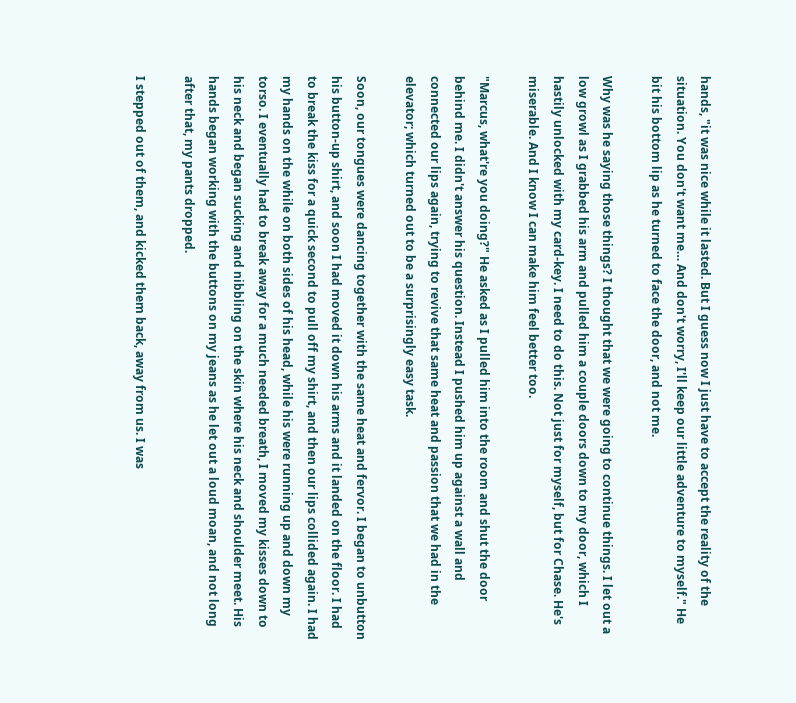hands, "it was nice while it lasted. But I guess now I just have to accept the reality of the situation. You don't want me… And don't worry, I'll keep our little adventure to myself." He bit his bottom lip as he turned to face the door, and not me.

Why was he saying those things? I thought that we were going to continue things. I let out a low growl as I grabbed his arm and pulled him a couple doors down to my door, which I hastily unlocked with my card-key. I need to do this. Not just for myself, but for Chase. He's miserable. And I know I can make him feel better too.

"Marcus, what're you doing?" He asked as I pulled him into the room and shut the door behind me. I didn't answer his question. Instead I pushed him up against a wall and connected our lips again, trying to revive that same heat and passion that we had in the elevator; which turned out to be a surprisingly easy task.

Soon, our tongues were dancing together with the same heat and fervor. I began to unbutton his button-up shirt, and soon I had moved it down his arms and it landed on the floor. I had to break the kiss for a quick second to pull off my shirt, and then our lips collided again. I had my hands on the while on both sides of his head, while his were running up and down my torso. I eventually had to break away for a much needed breath, I moved my kisses down to his neck and began sucking and nibbling on the skin where his neck and shoulder meet. His hands began working with the buttons on my jeans as he let out a loud moan, and not long after that, my pants dropped.

I stepped out of them, and kicked them back, away from us. I was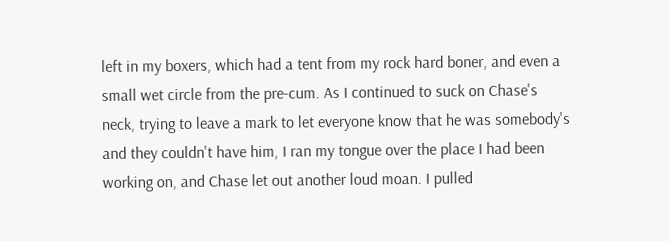left in my boxers, which had a tent from my rock hard boner, and even a small wet circle from the pre-cum. As I continued to suck on Chase's neck, trying to leave a mark to let everyone know that he was somebody's and they couldn't have him, I ran my tongue over the place I had been working on, and Chase let out another loud moan. I pulled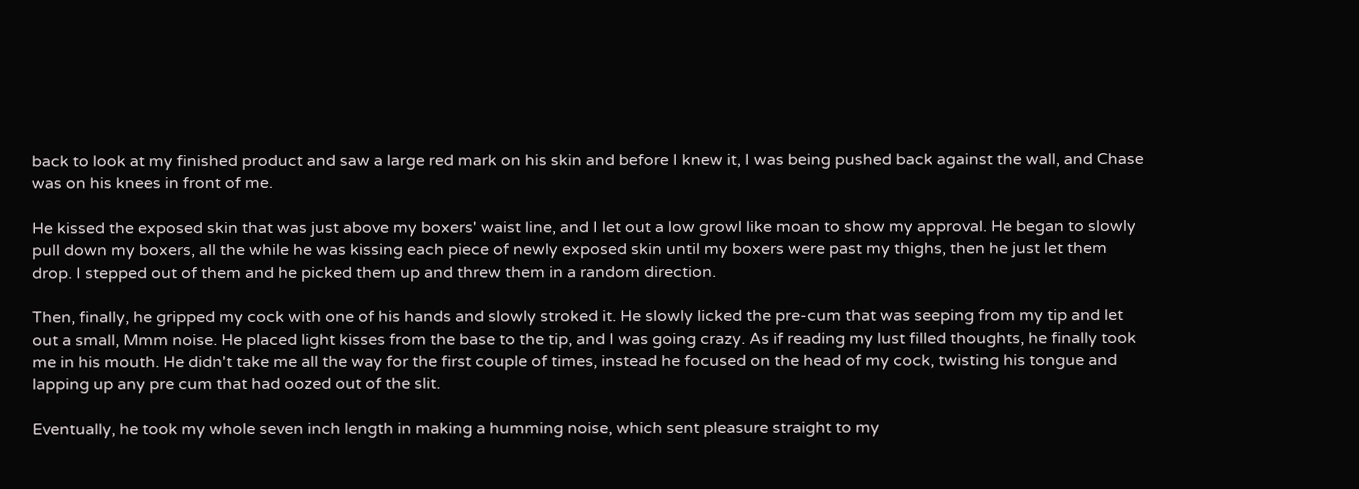back to look at my finished product and saw a large red mark on his skin and before I knew it, I was being pushed back against the wall, and Chase was on his knees in front of me.

He kissed the exposed skin that was just above my boxers' waist line, and I let out a low growl like moan to show my approval. He began to slowly pull down my boxers, all the while he was kissing each piece of newly exposed skin until my boxers were past my thighs, then he just let them drop. I stepped out of them and he picked them up and threw them in a random direction.

Then, finally, he gripped my cock with one of his hands and slowly stroked it. He slowly licked the pre-cum that was seeping from my tip and let out a small, Mmm noise. He placed light kisses from the base to the tip, and I was going crazy. As if reading my lust filled thoughts, he finally took me in his mouth. He didn't take me all the way for the first couple of times, instead he focused on the head of my cock, twisting his tongue and lapping up any pre cum that had oozed out of the slit.

Eventually, he took my whole seven inch length in making a humming noise, which sent pleasure straight to my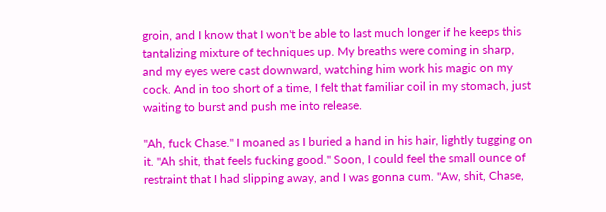groin, and I know that I won't be able to last much longer if he keeps this tantalizing mixture of techniques up. My breaths were coming in sharp, and my eyes were cast downward, watching him work his magic on my cock. And in too short of a time, I felt that familiar coil in my stomach, just waiting to burst and push me into release.

"Ah, fuck Chase." I moaned as I buried a hand in his hair, lightly tugging on it. "Ah shit, that feels fucking good." Soon, I could feel the small ounce of restraint that I had slipping away, and I was gonna cum. "Aw, shit, Chase,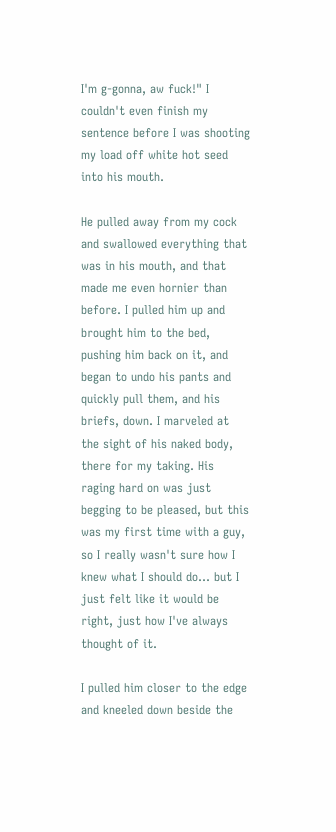I'm g-gonna, aw fuck!" I couldn't even finish my sentence before I was shooting my load off white hot seed into his mouth.

He pulled away from my cock and swallowed everything that was in his mouth, and that made me even hornier than before. I pulled him up and brought him to the bed, pushing him back on it, and began to undo his pants and quickly pull them, and his briefs, down. I marveled at the sight of his naked body, there for my taking. His raging hard on was just begging to be pleased, but this was my first time with a guy, so I really wasn't sure how I knew what I should do… but I just felt like it would be right, just how I've always thought of it.

I pulled him closer to the edge and kneeled down beside the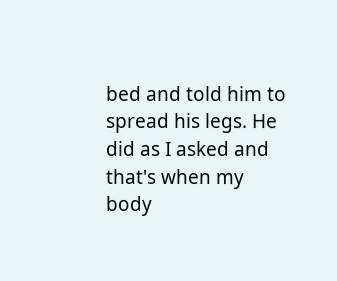bed and told him to spread his legs. He did as I asked and that's when my body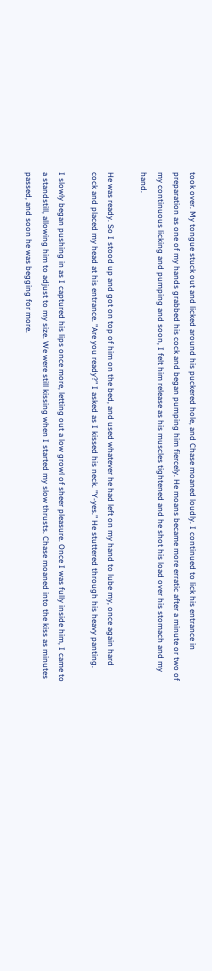took over. My tongue stuck out and licked around his puckered hole, and Chase moaned loudly. I continued to lick his entrance in preparation as one of my hands grabbed his cock and began pumping him fiercely. He moans became more erratic after a minute or two of my continuous licking and pumping and soon, I felt him release as his muscles tightened and he shot his load over his stomach and my hand.

He was ready. So I stood up and got on top of him on the bed, and used whatever he had left on my hand to lube my, once again hard cock and placed my head at his entrance. "Are you ready?" I asked as I kissed his neck. "Y-yes." He stuttered through his heavy panting.

I slowly began pushing in as I captured his lips once more, letting out a low growl of sheer pleasure. Once I was fully inside him, I came to a standstill, allowing him to adjust to my size. We were still kissing when I started my slow thrusts. Chase moaned into the kiss as minutes passed, and soon he was begging for more.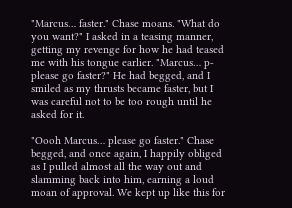"Marcus… faster." Chase moans. "What do you want?" I asked in a teasing manner, getting my revenge for how he had teased me with his tongue earlier. "Marcus… p-please go faster?" He had begged, and I smiled as my thrusts became faster, but I was careful not to be too rough until he asked for it.

"Oooh Marcus… please go faster." Chase begged, and once again, I happily obliged as I pulled almost all the way out and slamming back into him, earning a loud moan of approval. We kept up like this for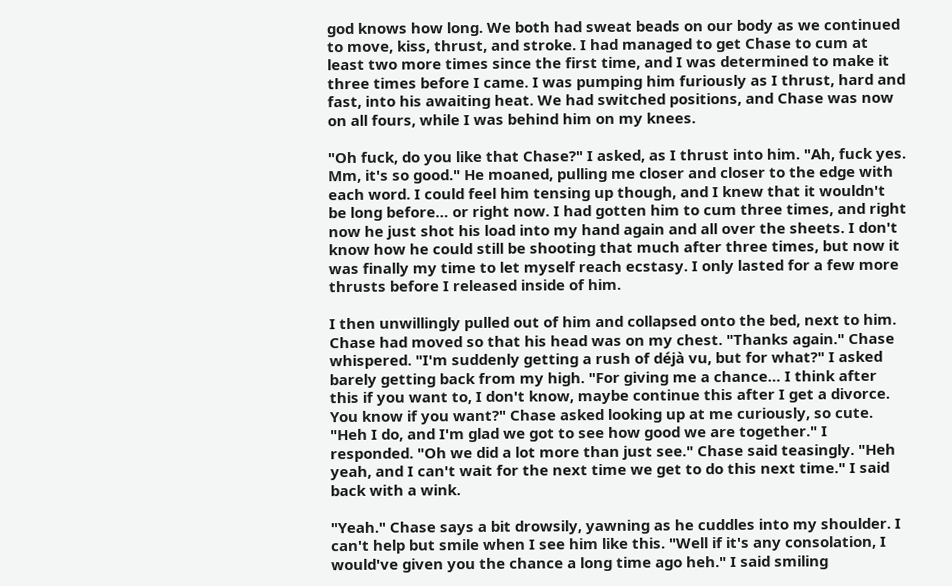god knows how long. We both had sweat beads on our body as we continued to move, kiss, thrust, and stroke. I had managed to get Chase to cum at least two more times since the first time, and I was determined to make it three times before I came. I was pumping him furiously as I thrust, hard and fast, into his awaiting heat. We had switched positions, and Chase was now on all fours, while I was behind him on my knees.

"Oh fuck, do you like that Chase?" I asked, as I thrust into him. "Ah, fuck yes. Mm, it's so good." He moaned, pulling me closer and closer to the edge with each word. I could feel him tensing up though, and I knew that it wouldn't be long before… or right now. I had gotten him to cum three times, and right now he just shot his load into my hand again and all over the sheets. I don't know how he could still be shooting that much after three times, but now it was finally my time to let myself reach ecstasy. I only lasted for a few more thrusts before I released inside of him.

I then unwillingly pulled out of him and collapsed onto the bed, next to him. Chase had moved so that his head was on my chest. "Thanks again." Chase whispered. "I'm suddenly getting a rush of déjà vu, but for what?" I asked barely getting back from my high. "For giving me a chance… I think after this if you want to, I don't know, maybe continue this after I get a divorce. You know if you want?" Chase asked looking up at me curiously, so cute. "Heh I do, and I'm glad we got to see how good we are together." I responded. "Oh we did a lot more than just see." Chase said teasingly. "Heh yeah, and I can't wait for the next time we get to do this next time." I said back with a wink.

"Yeah." Chase says a bit drowsily, yawning as he cuddles into my shoulder. I can't help but smile when I see him like this. "Well if it's any consolation, I would've given you the chance a long time ago heh." I said smiling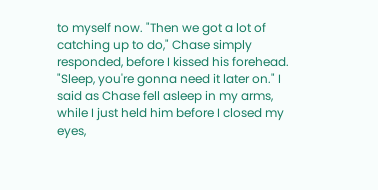to myself now. "Then we got a lot of catching up to do," Chase simply responded, before I kissed his forehead. "Sleep, you're gonna need it later on." I said as Chase fell asleep in my arms, while I just held him before I closed my eyes,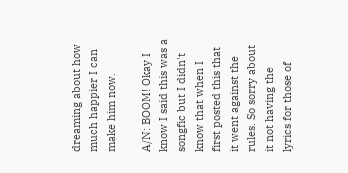dreaming about how much happier I can make him now.

A/N: BOOM! Okay I know I said this was a songfic but I didn't know that when I first posted this that it went against the rules. So sorry about it not having the lyrics for those of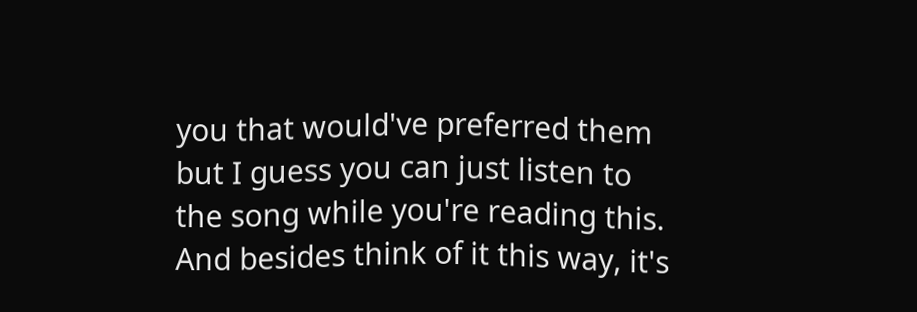you that would've preferred them but I guess you can just listen to the song while you're reading this. And besides think of it this way, it's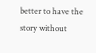better to have the story without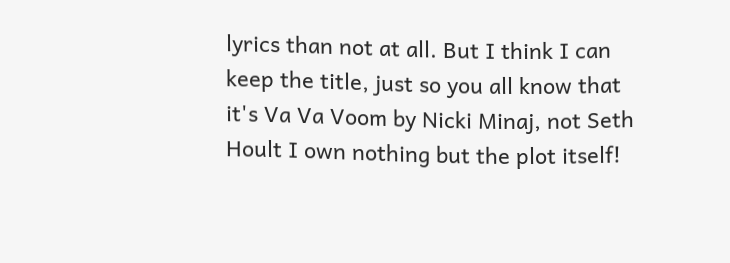lyrics than not at all. But I think I can keep the title, just so you all know that it's Va Va Voom by Nicki Minaj, not Seth Hoult I own nothing but the plot itself!